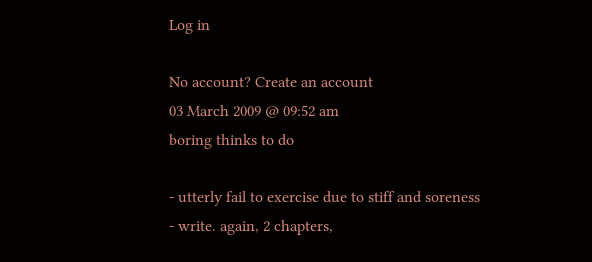Log in

No account? Create an account
03 March 2009 @ 09:52 am
boring thinks to do

- utterly fail to exercise due to stiff and soreness
- write. again, 2 chapters,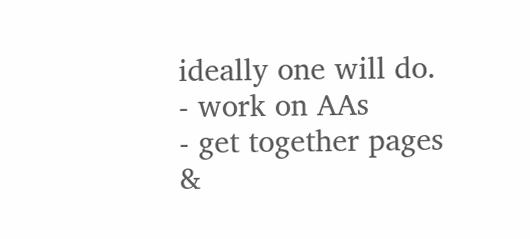ideally one will do.
- work on AAs
- get together pages &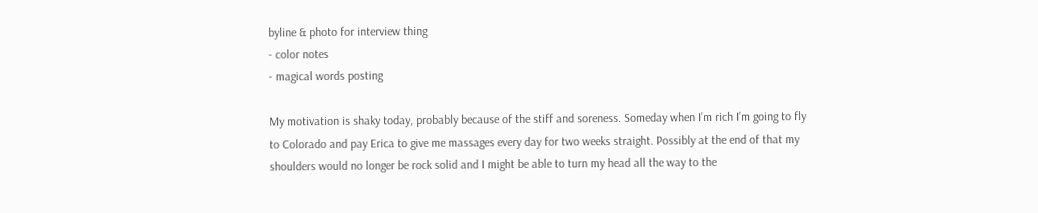byline & photo for interview thing
- color notes
- magical words posting

My motivation is shaky today, probably because of the stiff and soreness. Someday when I’m rich I’m going to fly to Colorado and pay Erica to give me massages every day for two weeks straight. Possibly at the end of that my shoulders would no longer be rock solid and I might be able to turn my head all the way to the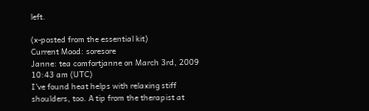left.

(x-posted from the essential kit)
Current Mood: soresore
Janne: tea comfortjanne on March 3rd, 2009 10:43 am (UTC)
I've found heat helps with relaxing stiff shoulders, too. A tip from the therapist at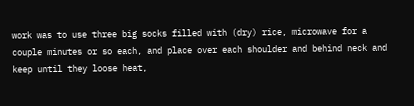work was to use three big socks filled with (dry) rice, microwave for a couple minutes or so each, and place over each shoulder and behind neck and keep until they loose heat,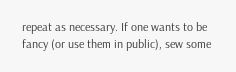repeat as necessary. If one wants to be fancy (or use them in public), sew some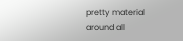pretty material around all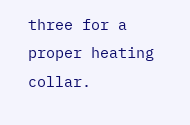three for a proper heating collar.